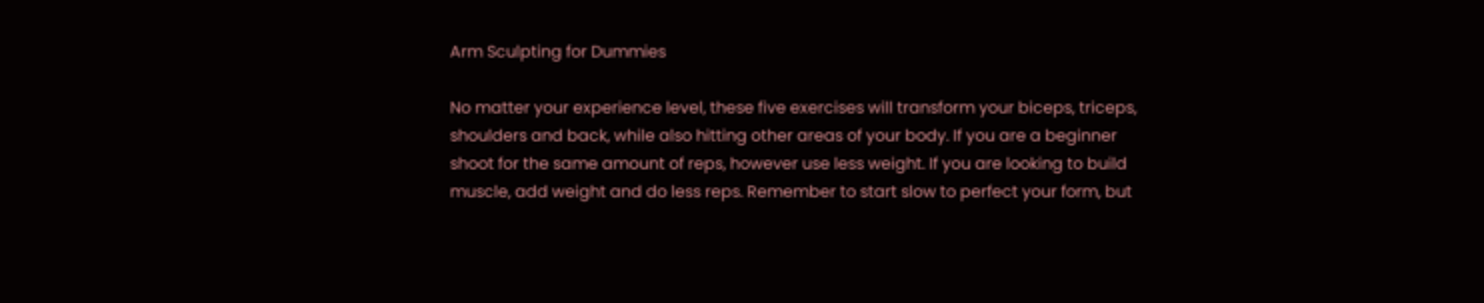Arm Sculpting for Dummies

No matter your experience level, these five exercises will transform your biceps, triceps, shoulders and back, while also hitting other areas of your body. If you are a beginner shoot for the same amount of reps, however use less weight. If you are looking to build muscle, add weight and do less reps. Remember to start slow to perfect your form, but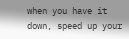when you have it down, speed up your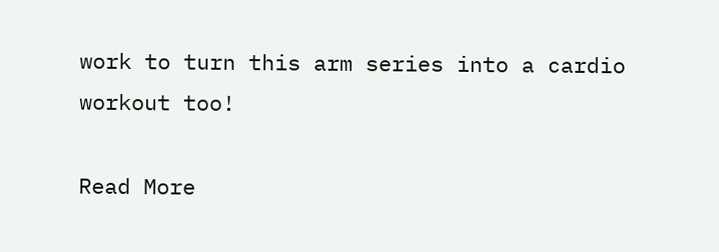work to turn this arm series into a cardio workout too!

Read More